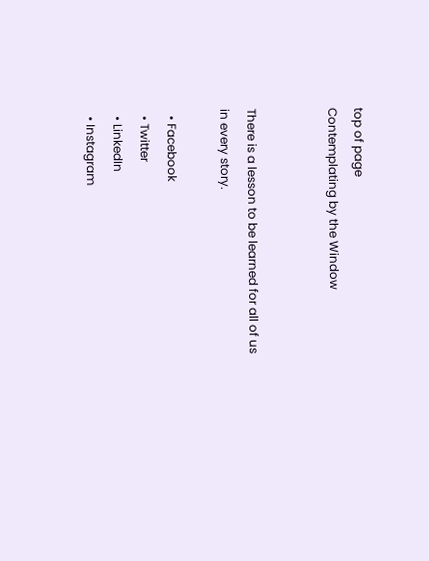top of page
Contemplating by the Window


There is a lesson to be learned for all of us in every story.

  • Facebook
  • Twitter
  • LinkedIn
  • Instagram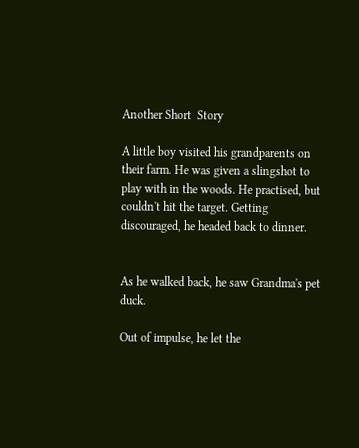Another Short  Story

A little boy visited his grandparents on their farm. He was given a slingshot to play with in the woods. He practised, but couldn't hit the target. Getting discouraged, he headed back to dinner.


As he walked back, he saw Grandma's pet duck.

Out of impulse, he let the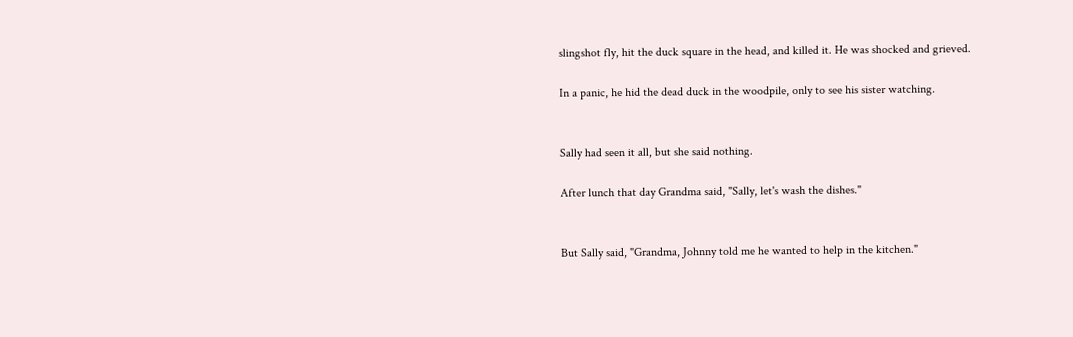slingshot fly, hit the duck square in the head, and killed it. He was shocked and grieved.

In a panic, he hid the dead duck in the woodpile, only to see his sister watching.


Sally had seen it all, but she said nothing.

After lunch that day Grandma said, "Sally, let's wash the dishes."


But Sally said, "Grandma, Johnny told me he wanted to help in the kitchen."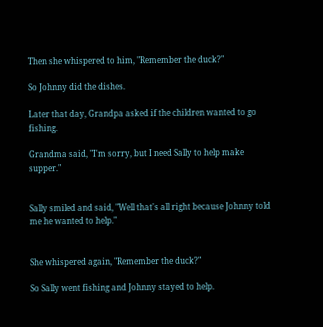Then she whispered to him, "Remember the duck?"

So Johnny did the dishes.

Later that day, Grandpa asked if the children wanted to go fishing.

Grandma said, "I'm sorry, but I need Sally to help make supper."


Sally smiled and said, "Well that's all right because Johnny told me he wanted to help."


She whispered again, "Remember the duck?"

So Sally went fishing and Johnny stayed to help.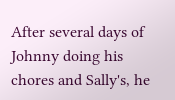After several days of Johnny doing his chores and Sally's, he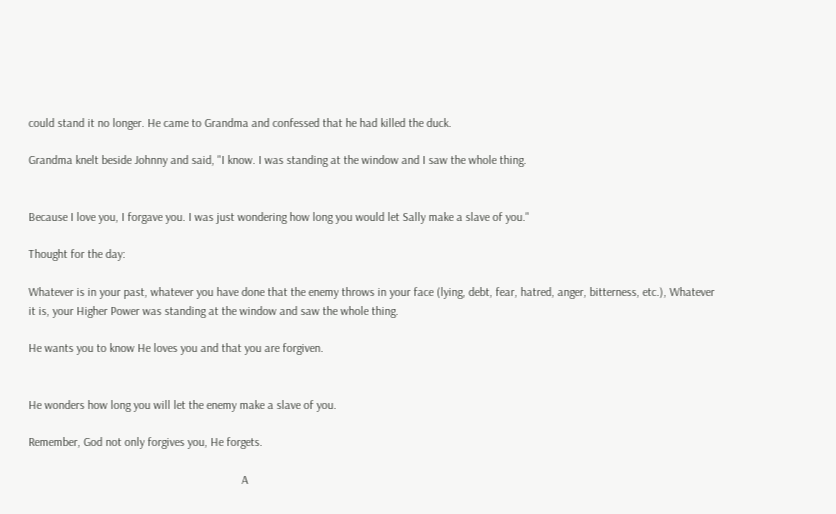could stand it no longer. He came to Grandma and confessed that he had killed the duck.

Grandma knelt beside Johnny and said, "I know. I was standing at the window and I saw the whole thing.


Because I love you, I forgave you. I was just wondering how long you would let Sally make a slave of you."

Thought for the day:

Whatever is in your past, whatever you have done that the enemy throws in your face (lying, debt, fear, hatred, anger, bitterness, etc.), Whatever it is, your Higher Power was standing at the window and saw the whole thing.

He wants you to know He loves you and that you are forgiven.


He wonders how long you will let the enemy make a slave of you.

Remember, God not only forgives you, He forgets.

                                                                       A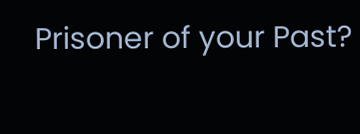Prisoner of your Past?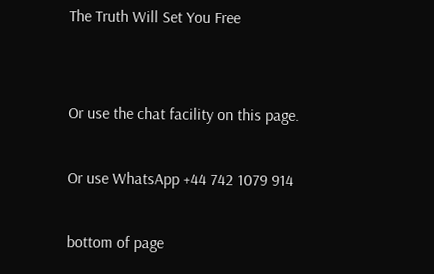The Truth Will Set You Free


Or use the chat facility on this page.

Or use WhatsApp +44 742 1079 914

bottom of page